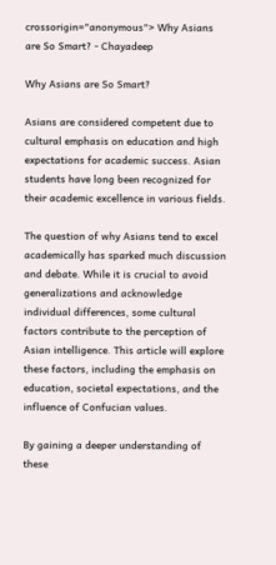crossorigin="anonymous"> Why Asians are So Smart? - Chayadeep

Why Asians are So Smart?

Asians are considered competent due to cultural emphasis on education and high expectations for academic success. Asian students have long been recognized for their academic excellence in various fields.

The question of why Asians tend to excel academically has sparked much discussion and debate. While it is crucial to avoid generalizations and acknowledge individual differences, some cultural factors contribute to the perception of Asian intelligence. This article will explore these factors, including the emphasis on education, societal expectations, and the influence of Confucian values.

By gaining a deeper understanding of these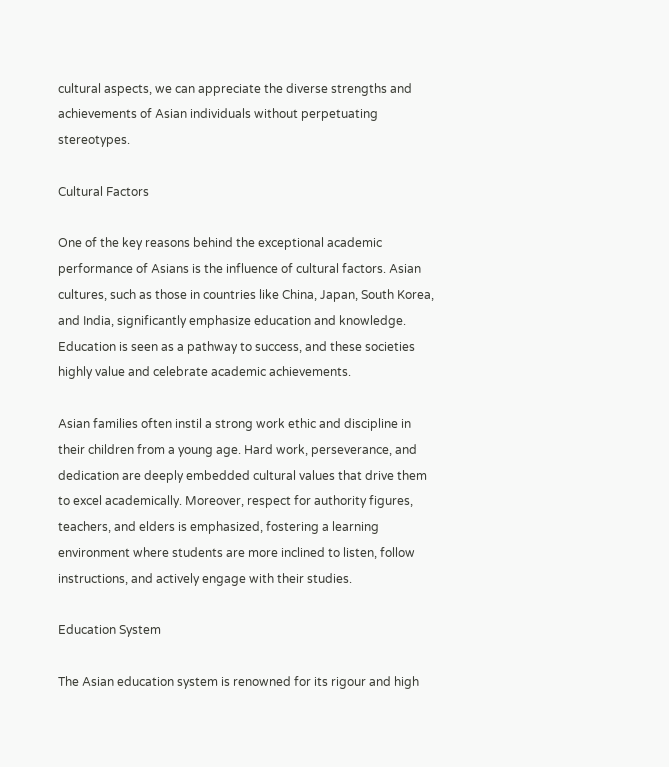cultural aspects, we can appreciate the diverse strengths and achievements of Asian individuals without perpetuating stereotypes.

Cultural Factors

One of the key reasons behind the exceptional academic performance of Asians is the influence of cultural factors. Asian cultures, such as those in countries like China, Japan, South Korea, and India, significantly emphasize education and knowledge. Education is seen as a pathway to success, and these societies highly value and celebrate academic achievements.

Asian families often instil a strong work ethic and discipline in their children from a young age. Hard work, perseverance, and dedication are deeply embedded cultural values that drive them to excel academically. Moreover, respect for authority figures, teachers, and elders is emphasized, fostering a learning environment where students are more inclined to listen, follow instructions, and actively engage with their studies.

Education System

The Asian education system is renowned for its rigour and high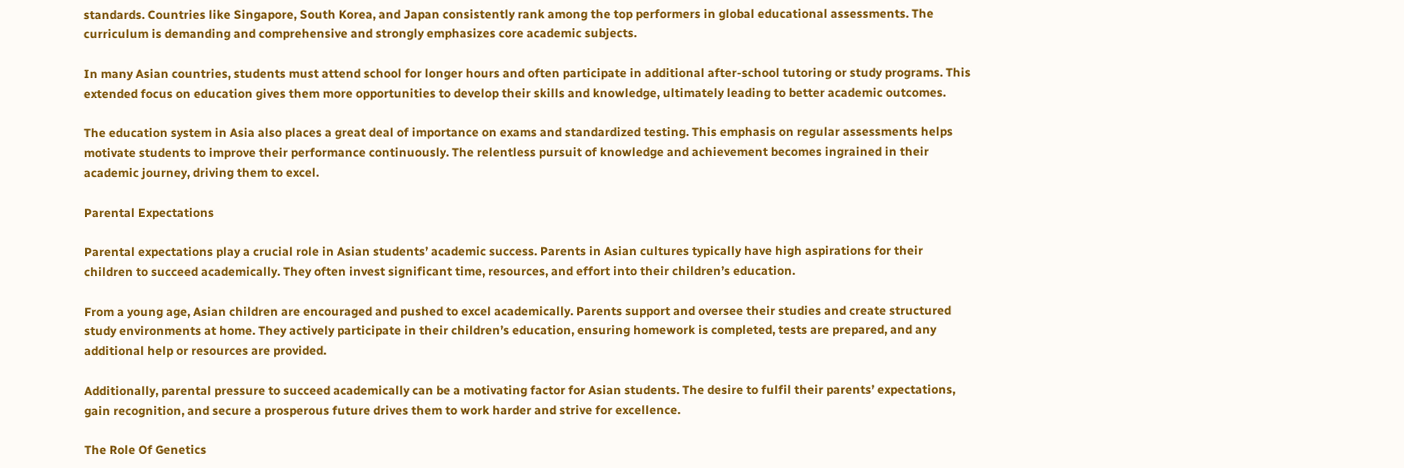standards. Countries like Singapore, South Korea, and Japan consistently rank among the top performers in global educational assessments. The curriculum is demanding and comprehensive and strongly emphasizes core academic subjects.

In many Asian countries, students must attend school for longer hours and often participate in additional after-school tutoring or study programs. This extended focus on education gives them more opportunities to develop their skills and knowledge, ultimately leading to better academic outcomes.

The education system in Asia also places a great deal of importance on exams and standardized testing. This emphasis on regular assessments helps motivate students to improve their performance continuously. The relentless pursuit of knowledge and achievement becomes ingrained in their academic journey, driving them to excel.

Parental Expectations

Parental expectations play a crucial role in Asian students’ academic success. Parents in Asian cultures typically have high aspirations for their children to succeed academically. They often invest significant time, resources, and effort into their children’s education.

From a young age, Asian children are encouraged and pushed to excel academically. Parents support and oversee their studies and create structured study environments at home. They actively participate in their children’s education, ensuring homework is completed, tests are prepared, and any additional help or resources are provided.

Additionally, parental pressure to succeed academically can be a motivating factor for Asian students. The desire to fulfil their parents’ expectations, gain recognition, and secure a prosperous future drives them to work harder and strive for excellence.

The Role Of Genetics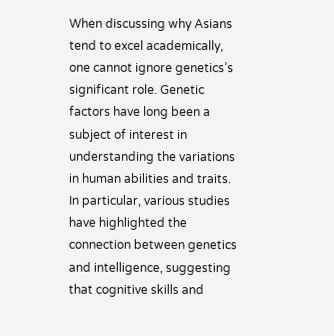When discussing why Asians tend to excel academically, one cannot ignore genetics’s significant role. Genetic factors have long been a subject of interest in understanding the variations in human abilities and traits. In particular, various studies have highlighted the connection between genetics and intelligence, suggesting that cognitive skills and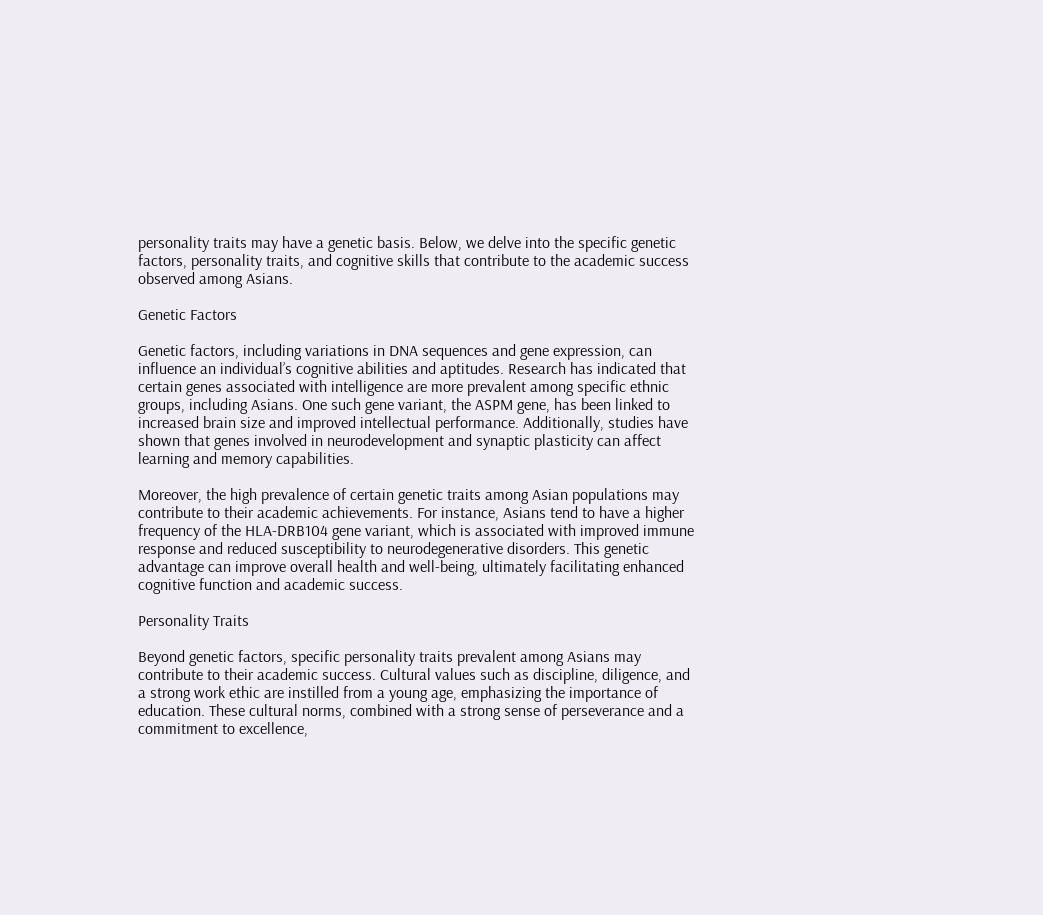personality traits may have a genetic basis. Below, we delve into the specific genetic factors, personality traits, and cognitive skills that contribute to the academic success observed among Asians.

Genetic Factors

Genetic factors, including variations in DNA sequences and gene expression, can influence an individual’s cognitive abilities and aptitudes. Research has indicated that certain genes associated with intelligence are more prevalent among specific ethnic groups, including Asians. One such gene variant, the ASPM gene, has been linked to increased brain size and improved intellectual performance. Additionally, studies have shown that genes involved in neurodevelopment and synaptic plasticity can affect learning and memory capabilities.

Moreover, the high prevalence of certain genetic traits among Asian populations may contribute to their academic achievements. For instance, Asians tend to have a higher frequency of the HLA-DRB104 gene variant, which is associated with improved immune response and reduced susceptibility to neurodegenerative disorders. This genetic advantage can improve overall health and well-being, ultimately facilitating enhanced cognitive function and academic success.

Personality Traits

Beyond genetic factors, specific personality traits prevalent among Asians may contribute to their academic success. Cultural values such as discipline, diligence, and a strong work ethic are instilled from a young age, emphasizing the importance of education. These cultural norms, combined with a strong sense of perseverance and a commitment to excellence,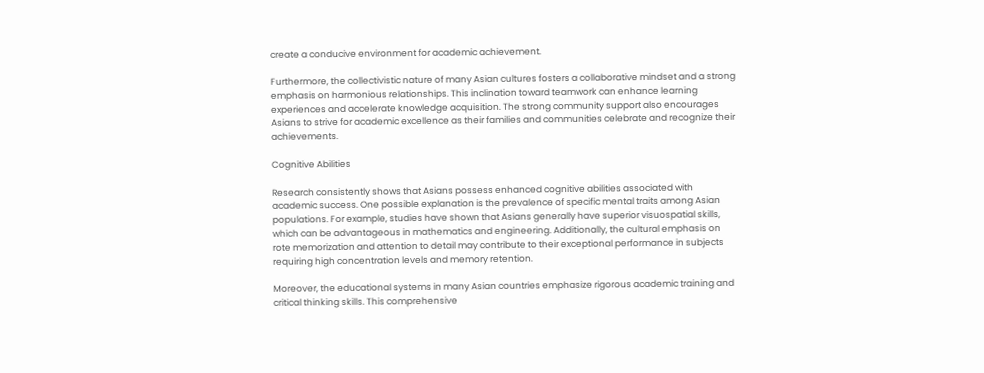create a conducive environment for academic achievement.

Furthermore, the collectivistic nature of many Asian cultures fosters a collaborative mindset and a strong emphasis on harmonious relationships. This inclination toward teamwork can enhance learning experiences and accelerate knowledge acquisition. The strong community support also encourages Asians to strive for academic excellence as their families and communities celebrate and recognize their achievements.

Cognitive Abilities

Research consistently shows that Asians possess enhanced cognitive abilities associated with academic success. One possible explanation is the prevalence of specific mental traits among Asian populations. For example, studies have shown that Asians generally have superior visuospatial skills, which can be advantageous in mathematics and engineering. Additionally, the cultural emphasis on rote memorization and attention to detail may contribute to their exceptional performance in subjects requiring high concentration levels and memory retention.

Moreover, the educational systems in many Asian countries emphasize rigorous academic training and critical thinking skills. This comprehensive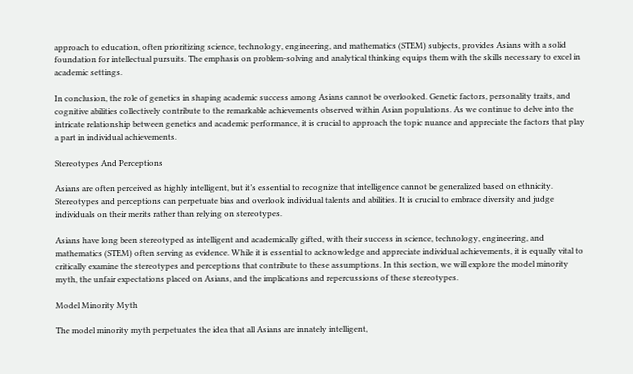approach to education, often prioritizing science, technology, engineering, and mathematics (STEM) subjects, provides Asians with a solid foundation for intellectual pursuits. The emphasis on problem-solving and analytical thinking equips them with the skills necessary to excel in academic settings.

In conclusion, the role of genetics in shaping academic success among Asians cannot be overlooked. Genetic factors, personality traits, and cognitive abilities collectively contribute to the remarkable achievements observed within Asian populations. As we continue to delve into the intricate relationship between genetics and academic performance, it is crucial to approach the topic nuance and appreciate the factors that play a part in individual achievements.

Stereotypes And Perceptions

Asians are often perceived as highly intelligent, but it’s essential to recognize that intelligence cannot be generalized based on ethnicity. Stereotypes and perceptions can perpetuate bias and overlook individual talents and abilities. It is crucial to embrace diversity and judge individuals on their merits rather than relying on stereotypes.

Asians have long been stereotyped as intelligent and academically gifted, with their success in science, technology, engineering, and mathematics (STEM) often serving as evidence. While it is essential to acknowledge and appreciate individual achievements, it is equally vital to critically examine the stereotypes and perceptions that contribute to these assumptions. In this section, we will explore the model minority myth, the unfair expectations placed on Asians, and the implications and repercussions of these stereotypes.

Model Minority Myth

The model minority myth perpetuates the idea that all Asians are innately intelligent,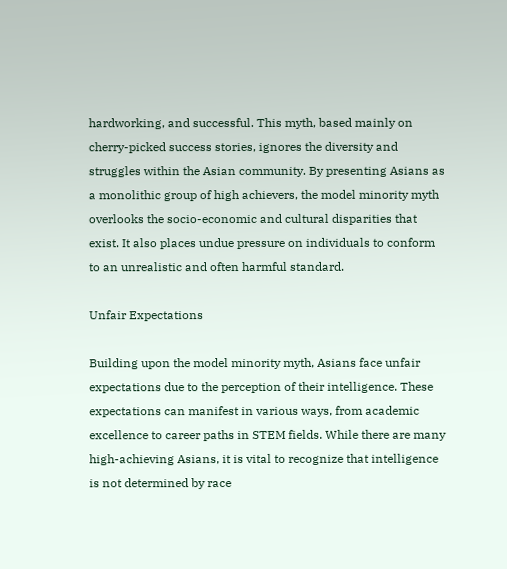hardworking, and successful. This myth, based mainly on cherry-picked success stories, ignores the diversity and struggles within the Asian community. By presenting Asians as a monolithic group of high achievers, the model minority myth overlooks the socio-economic and cultural disparities that exist. It also places undue pressure on individuals to conform to an unrealistic and often harmful standard.

Unfair Expectations

Building upon the model minority myth, Asians face unfair expectations due to the perception of their intelligence. These expectations can manifest in various ways, from academic excellence to career paths in STEM fields. While there are many high-achieving Asians, it is vital to recognize that intelligence is not determined by race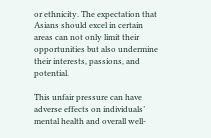or ethnicity. The expectation that Asians should excel in certain areas can not only limit their opportunities but also undermine their interests, passions, and potential.

This unfair pressure can have adverse effects on individuals’ mental health and overall well-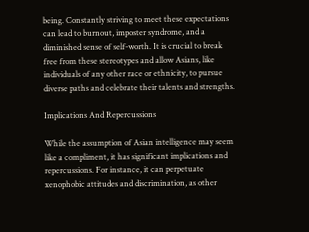being. Constantly striving to meet these expectations can lead to burnout, imposter syndrome, and a diminished sense of self-worth. It is crucial to break free from these stereotypes and allow Asians, like individuals of any other race or ethnicity, to pursue diverse paths and celebrate their talents and strengths.

Implications And Repercussions

While the assumption of Asian intelligence may seem like a compliment, it has significant implications and repercussions. For instance, it can perpetuate xenophobic attitudes and discrimination, as other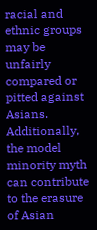racial and ethnic groups may be unfairly compared or pitted against Asians. Additionally, the model minority myth can contribute to the erasure of Asian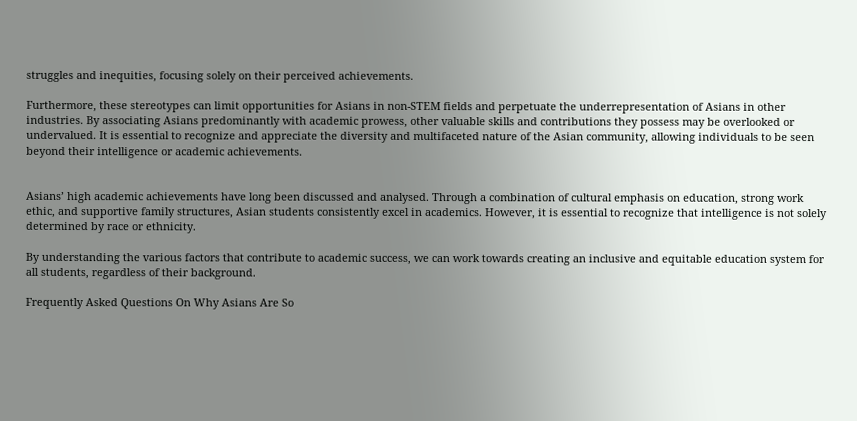struggles and inequities, focusing solely on their perceived achievements.

Furthermore, these stereotypes can limit opportunities for Asians in non-STEM fields and perpetuate the underrepresentation of Asians in other industries. By associating Asians predominantly with academic prowess, other valuable skills and contributions they possess may be overlooked or undervalued. It is essential to recognize and appreciate the diversity and multifaceted nature of the Asian community, allowing individuals to be seen beyond their intelligence or academic achievements.


Asians’ high academic achievements have long been discussed and analysed. Through a combination of cultural emphasis on education, strong work ethic, and supportive family structures, Asian students consistently excel in academics. However, it is essential to recognize that intelligence is not solely determined by race or ethnicity.

By understanding the various factors that contribute to academic success, we can work towards creating an inclusive and equitable education system for all students, regardless of their background.

Frequently Asked Questions On Why Asians Are So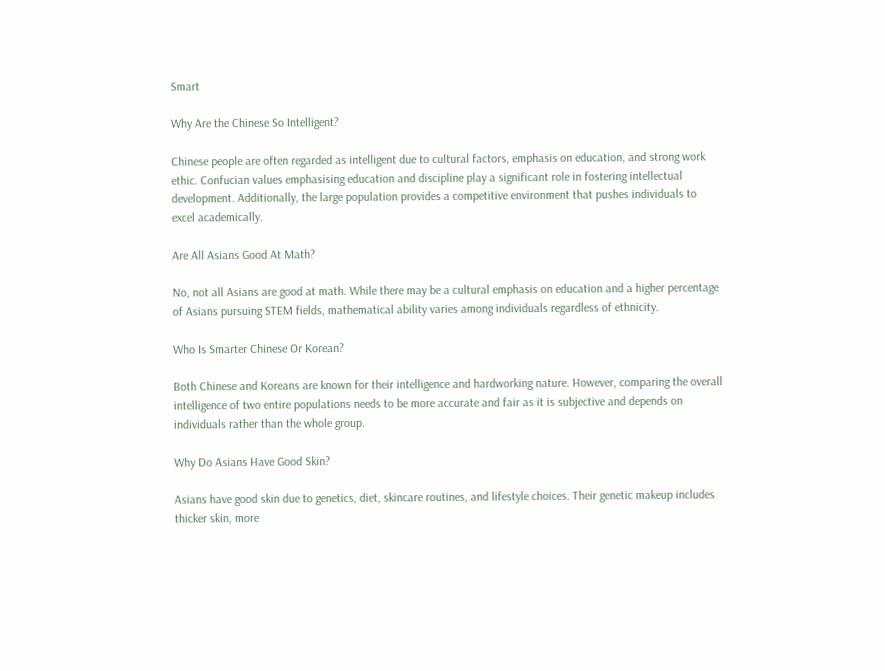Smart

Why Are the Chinese So Intelligent?

Chinese people are often regarded as intelligent due to cultural factors, emphasis on education, and strong work ethic. Confucian values emphasising education and discipline play a significant role in fostering intellectual development. Additionally, the large population provides a competitive environment that pushes individuals to excel academically.

Are All Asians Good At Math?

No, not all Asians are good at math. While there may be a cultural emphasis on education and a higher percentage of Asians pursuing STEM fields, mathematical ability varies among individuals regardless of ethnicity.

Who Is Smarter Chinese Or Korean?

Both Chinese and Koreans are known for their intelligence and hardworking nature. However, comparing the overall intelligence of two entire populations needs to be more accurate and fair as it is subjective and depends on individuals rather than the whole group.

Why Do Asians Have Good Skin?

Asians have good skin due to genetics, diet, skincare routines, and lifestyle choices. Their genetic makeup includes thicker skin, more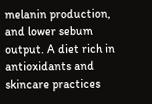melanin production, and lower sebum output. A diet rich in antioxidants and skincare practices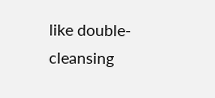like double-cleansing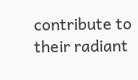contribute to their radiant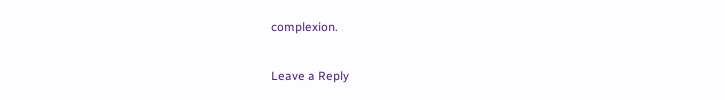complexion.

Leave a Reply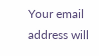Your email address will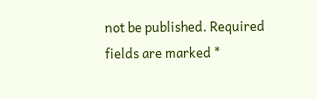not be published. Required fields are marked *